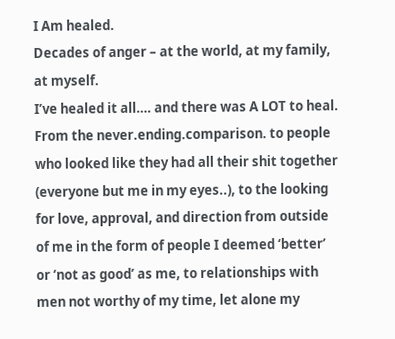I Am healed.
Decades of anger – at the world, at my family, at myself.
I’ve healed it all…. and there was A LOT to heal.  From the never.ending.comparison. to people who looked like they had all their shit together (everyone but me in my eyes..), to the looking for love, approval, and direction from outside of me in the form of people I deemed ‘better’ or ‘not as good’ as me, to relationships with men not worthy of my time, let alone my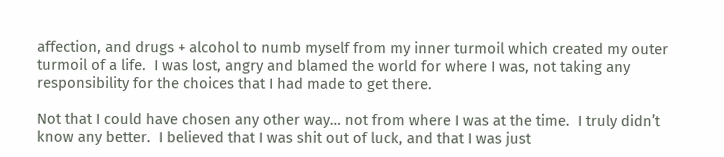affection, and drugs + alcohol to numb myself from my inner turmoil which created my outer turmoil of a life.  I was lost, angry and blamed the world for where I was, not taking any responsibility for the choices that I had made to get there.

Not that I could have chosen any other way… not from where I was at the time.  I truly didn’t know any better.  I believed that I was shit out of luck, and that I was just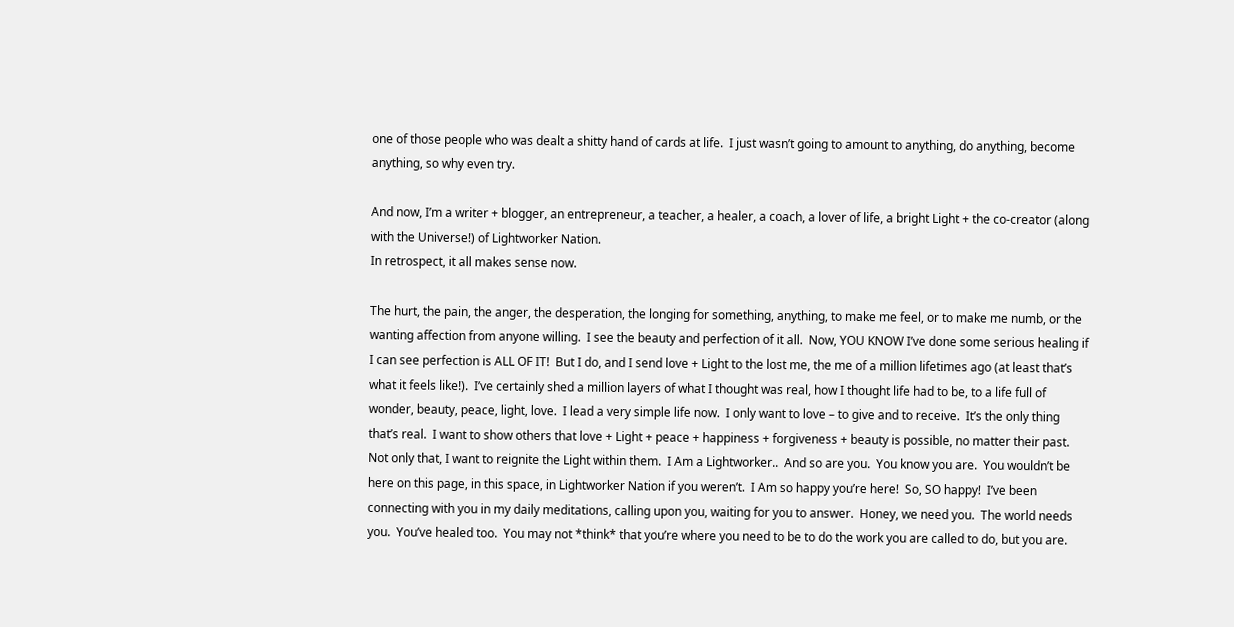one of those people who was dealt a shitty hand of cards at life.  I just wasn’t going to amount to anything, do anything, become anything, so why even try.

And now, I’m a writer + blogger, an entrepreneur, a teacher, a healer, a coach, a lover of life, a bright Light + the co-creator (along with the Universe!) of Lightworker Nation.
In retrospect, it all makes sense now.

The hurt, the pain, the anger, the desperation, the longing for something, anything, to make me feel, or to make me numb, or the wanting affection from anyone willing.  I see the beauty and perfection of it all.  Now, YOU KNOW I’ve done some serious healing if I can see perfection is ALL OF IT!  But I do, and I send love + Light to the lost me, the me of a million lifetimes ago (at least that’s what it feels like!).  I’ve certainly shed a million layers of what I thought was real, how I thought life had to be, to a life full of wonder, beauty, peace, light, love.  I lead a very simple life now.  I only want to love – to give and to receive.  It’s the only thing that’s real.  I want to show others that love + Light + peace + happiness + forgiveness + beauty is possible, no matter their past.  Not only that, I want to reignite the Light within them.  I Am a Lightworker..  And so are you.  You know you are.  You wouldn’t be here on this page, in this space, in Lightworker Nation if you weren’t.  I Am so happy you’re here!  So, SO happy!  I’ve been connecting with you in my daily meditations, calling upon you, waiting for you to answer.  Honey, we need you.  The world needs you.  You’ve healed too.  You may not *think* that you’re where you need to be to do the work you are called to do, but you are.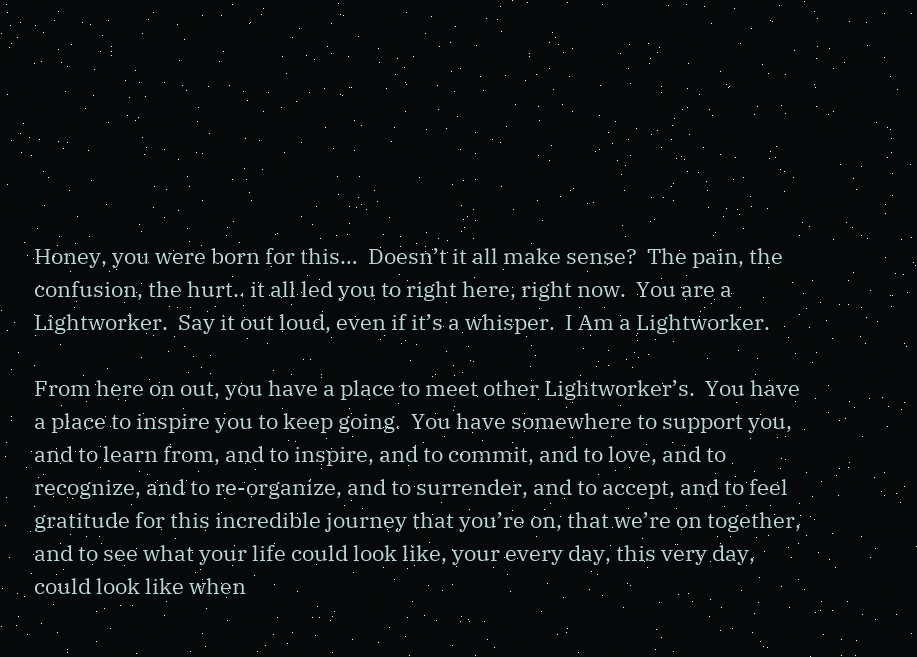Honey, you were born for this…  Doesn’t it all make sense?  The pain, the confusion, the hurt.. it all led you to right here, right now.  You are a Lightworker.  Say it out loud, even if it’s a whisper.  I Am a Lightworker.

From here on out, you have a place to meet other Lightworker’s.  You have a place to inspire you to keep going.  You have somewhere to support you, and to learn from, and to inspire, and to commit, and to love, and to recognize, and to re-organize, and to surrender, and to accept, and to feel gratitude for this incredible journey that you’re on, that we’re on together, and to see what your life could look like, your every day, this very day, could look like when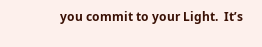you commit to your Light.  It’s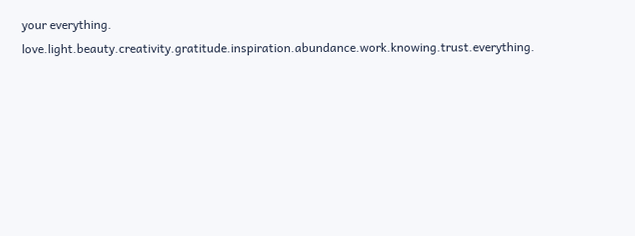your everything.  love.light.beauty.creativity.gratitude.inspiration.abundance.work.knowing.trust.everything.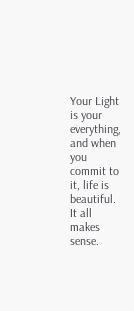Your Light is your everything, and when you commit to it, life is beautiful.  It all makes sense.